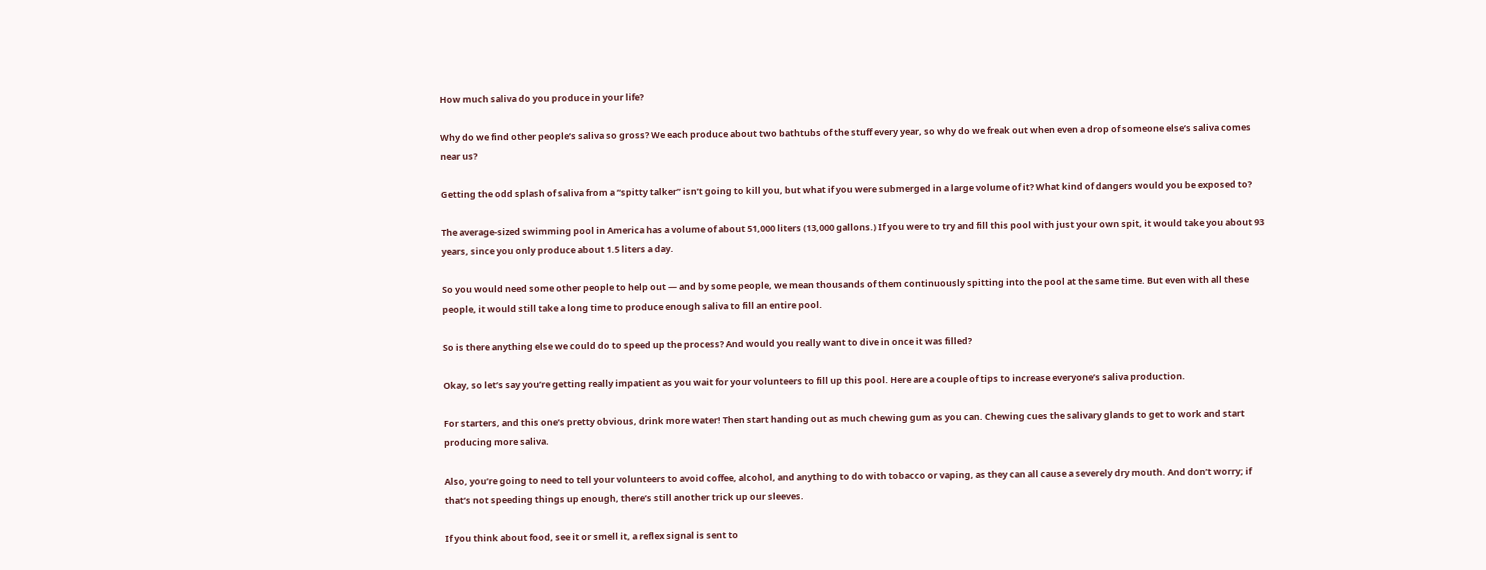How much saliva do you produce in your life?

Why do we find other people’s saliva so gross? We each produce about two bathtubs of the stuff every year, so why do we freak out when even a drop of someone else’s saliva comes near us?

Getting the odd splash of saliva from a “spitty talker” isn’t going to kill you, but what if you were submerged in a large volume of it? What kind of dangers would you be exposed to?

The average-sized swimming pool in America has a volume of about 51,000 liters (13,000 gallons.) If you were to try and fill this pool with just your own spit, it would take you about 93 years, since you only produce about 1.5 liters a day.

So you would need some other people to help out — and by some people, we mean thousands of them continuously spitting into the pool at the same time. But even with all these people, it would still take a long time to produce enough saliva to fill an entire pool.

So is there anything else we could do to speed up the process? And would you really want to dive in once it was filled?

Okay, so let’s say you’re getting really impatient as you wait for your volunteers to fill up this pool. Here are a couple of tips to increase everyone’s saliva production.

For starters, and this one’s pretty obvious, drink more water! Then start handing out as much chewing gum as you can. Chewing cues the salivary glands to get to work and start producing more saliva.

Also, you’re going to need to tell your volunteers to avoid coffee, alcohol, and anything to do with tobacco or vaping, as they can all cause a severely dry mouth. And don’t worry; if that’s not speeding things up enough, there’s still another trick up our sleeves.

If you think about food, see it or smell it, a reflex signal is sent to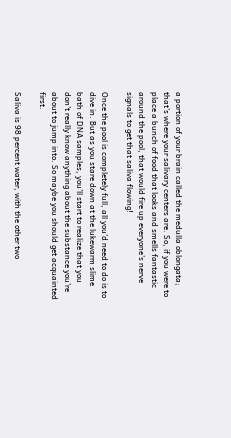a portion of your brain called the medulla oblongata; that’s where your salivary centers are. So, if you were to place a bunch of food that looks and smells fantastic around the pool, that would fire up everyone’s nerve signals to get that saliva flowing!

Once the pool is completely full, all you’d need to do is to dive in. But as you stare down at the lukewarm slime bath of DNA samples, you’ll start to realize that you don’t really know anything about the substance you’re about to jump into. So maybe you should get acquainted first.

Saliva is 98 percent water, with the other two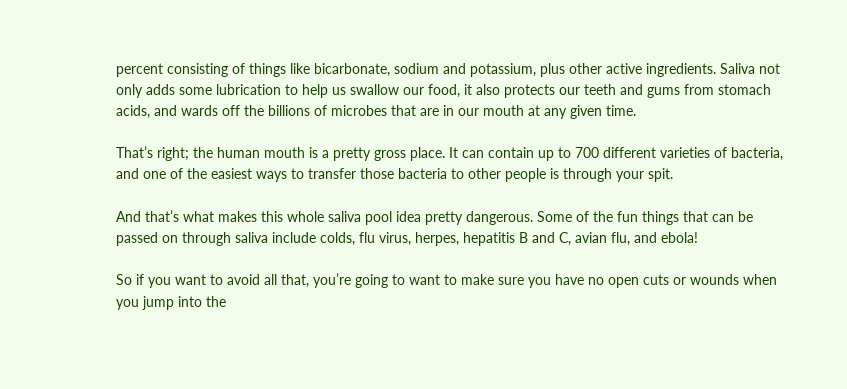percent consisting of things like bicarbonate, sodium and potassium, plus other active ingredients. Saliva not only adds some lubrication to help us swallow our food, it also protects our teeth and gums from stomach acids, and wards off the billions of microbes that are in our mouth at any given time.

That’s right; the human mouth is a pretty gross place. It can contain up to 700 different varieties of bacteria, and one of the easiest ways to transfer those bacteria to other people is through your spit.

And that’s what makes this whole saliva pool idea pretty dangerous. Some of the fun things that can be passed on through saliva include colds, flu virus, herpes, hepatitis B and C, avian flu, and ebola!

So if you want to avoid all that, you’re going to want to make sure you have no open cuts or wounds when you jump into the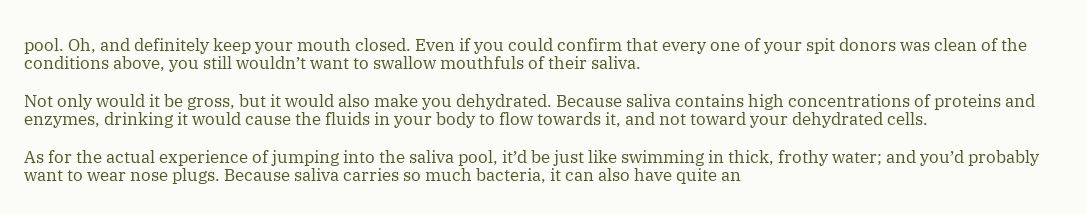pool. Oh, and definitely keep your mouth closed. Even if you could confirm that every one of your spit donors was clean of the conditions above, you still wouldn’t want to swallow mouthfuls of their saliva.

Not only would it be gross, but it would also make you dehydrated. Because saliva contains high concentrations of proteins and enzymes, drinking it would cause the fluids in your body to flow towards it, and not toward your dehydrated cells.

As for the actual experience of jumping into the saliva pool, it’d be just like swimming in thick, frothy water; and you’d probably want to wear nose plugs. Because saliva carries so much bacteria, it can also have quite an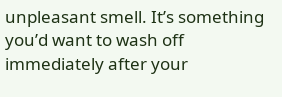unpleasant smell. It’s something you’d want to wash off immediately after your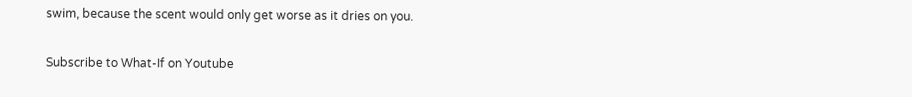swim, because the scent would only get worse as it dries on you.

Subscribe to What-If on Youtube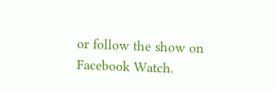or follow the show on Facebook Watch.